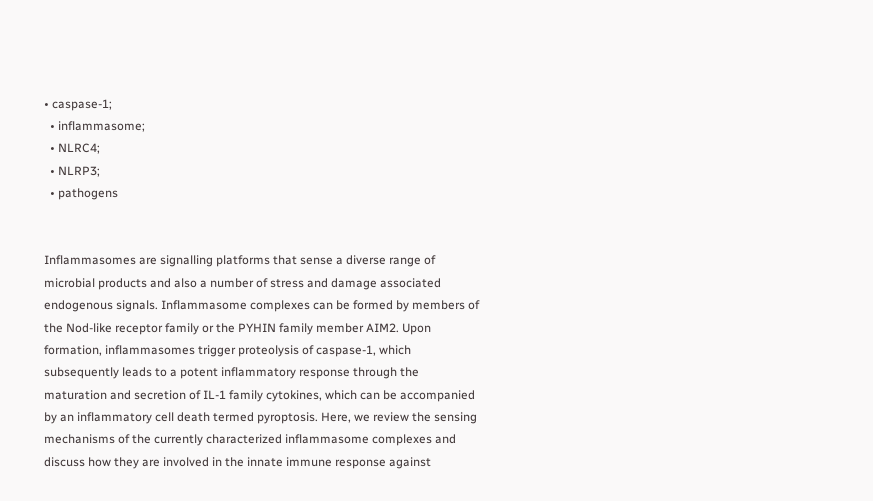• caspase-1;
  • inflammasome;
  • NLRC4;
  • NLRP3;
  • pathogens


Inflammasomes are signalling platforms that sense a diverse range of microbial products and also a number of stress and damage associated endogenous signals. Inflammasome complexes can be formed by members of the Nod-like receptor family or the PYHIN family member AIM2. Upon formation, inflammasomes trigger proteolysis of caspase-1, which subsequently leads to a potent inflammatory response through the maturation and secretion of IL-1 family cytokines, which can be accompanied by an inflammatory cell death termed pyroptosis. Here, we review the sensing mechanisms of the currently characterized inflammasome complexes and discuss how they are involved in the innate immune response against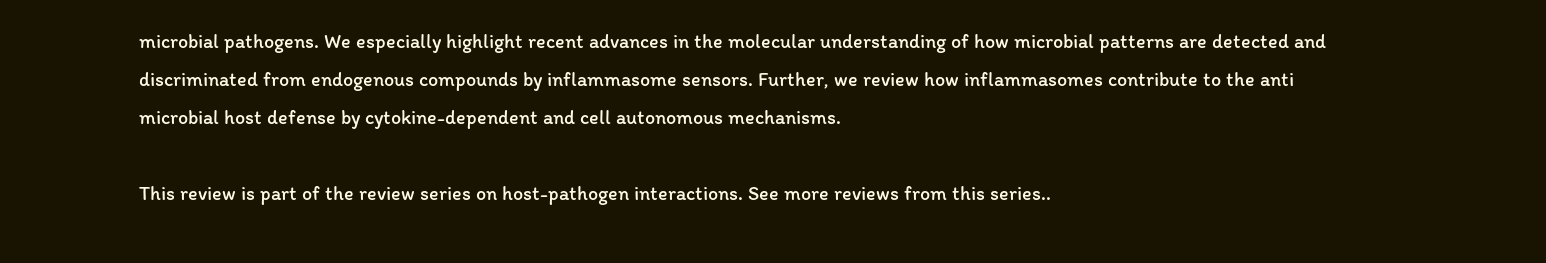microbial pathogens. We especially highlight recent advances in the molecular understanding of how microbial patterns are detected and discriminated from endogenous compounds by inflammasome sensors. Further, we review how inflammasomes contribute to the anti microbial host defense by cytokine-dependent and cell autonomous mechanisms.

This review is part of the review series on host-pathogen interactions. See more reviews from this series..